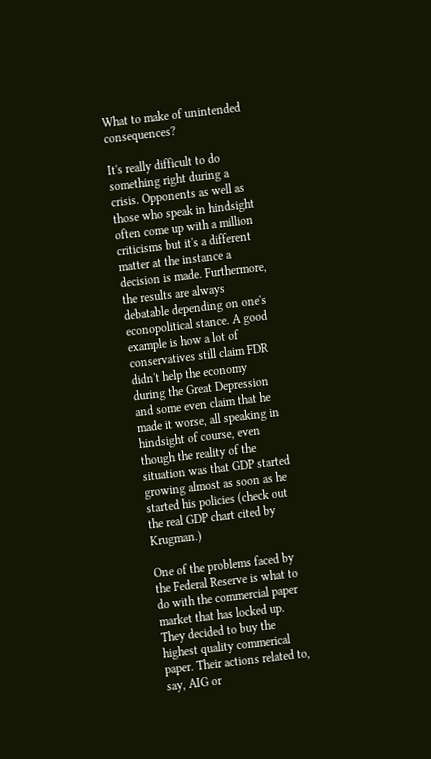What to make of unintended consequences?

It's really difficult to do something right during a crisis. Opponents as well as those who speak in hindsight often come up with a million criticisms but it's a different matter at the instance a decision is made. Furthermore, the results are always debatable depending on one's econopolitical stance. A good example is how a lot of conservatives still claim FDR didn't help the economy during the Great Depression and some even claim that he made it worse, all speaking in hindsight of course, even though the reality of the situation was that GDP started growing almost as soon as he started his policies (check out the real GDP chart cited by Krugman.)

One of the problems faced by the Federal Reserve is what to do with the commercial paper market that has locked up. They decided to buy the highest quality commerical paper. Their actions related to, say, AIG or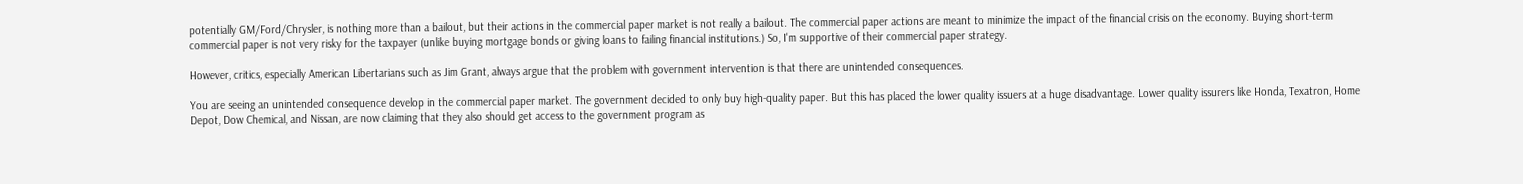potentially GM/Ford/Chrysler, is nothing more than a bailout, but their actions in the commercial paper market is not really a bailout. The commercial paper actions are meant to minimize the impact of the financial crisis on the economy. Buying short-term commercial paper is not very risky for the taxpayer (unlike buying mortgage bonds or giving loans to failing financial institutions.) So, I'm supportive of their commercial paper strategy.

However, critics, especially American Libertarians such as Jim Grant, always argue that the problem with government intervention is that there are unintended consequences.

You are seeing an unintended consequence develop in the commercial paper market. The government decided to only buy high-quality paper. But this has placed the lower quality issuers at a huge disadvantage. Lower quality issurers like Honda, Texatron, Home Depot, Dow Chemical, and Nissan, are now claiming that they also should get access to the government program as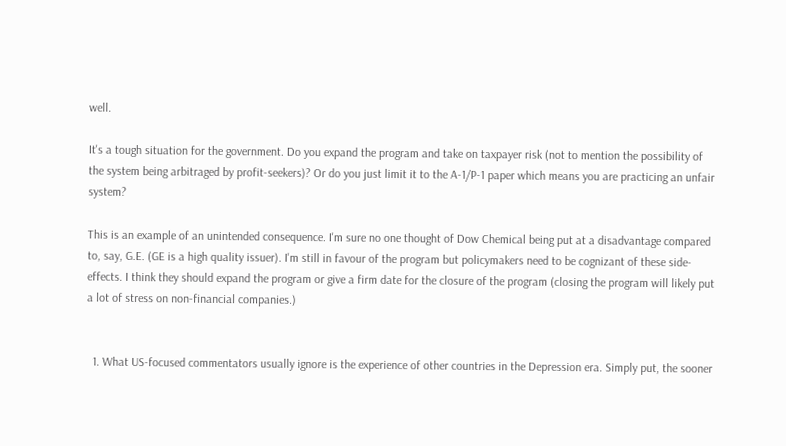well.

It's a tough situation for the government. Do you expand the program and take on taxpayer risk (not to mention the possibility of the system being arbitraged by profit-seekers)? Or do you just limit it to the A-1/P-1 paper which means you are practicing an unfair system?

This is an example of an unintended consequence. I'm sure no one thought of Dow Chemical being put at a disadvantage compared to, say, G.E. (GE is a high quality issuer). I'm still in favour of the program but policymakers need to be cognizant of these side-effects. I think they should expand the program or give a firm date for the closure of the program (closing the program will likely put a lot of stress on non-financial companies.)


  1. What US-focused commentators usually ignore is the experience of other countries in the Depression era. Simply put, the sooner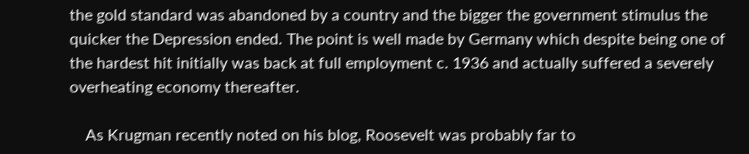the gold standard was abandoned by a country and the bigger the government stimulus the quicker the Depression ended. The point is well made by Germany which despite being one of the hardest hit initially was back at full employment c. 1936 and actually suffered a severely overheating economy thereafter.

    As Krugman recently noted on his blog, Roosevelt was probably far to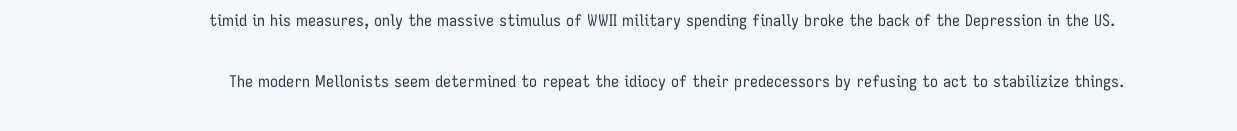timid in his measures, only the massive stimulus of WWII military spending finally broke the back of the Depression in the US.

    The modern Mellonists seem determined to repeat the idiocy of their predecessors by refusing to act to stabilizize things.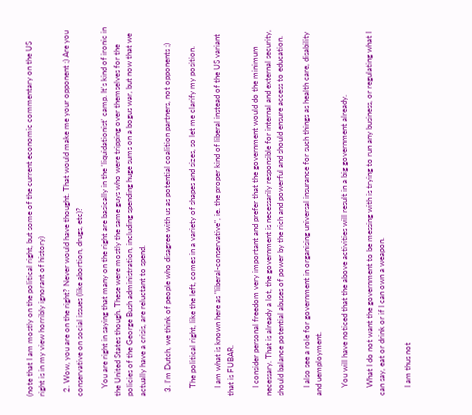(note that I am mostly on the political right, but some of the current economic commentary on the US right is in my view horribly ignorant of history)

  2. Wow, you are on the right? Never would have thought. That would make me your opponent ;) Are you conservative on social issues (like abortion, drugs, etc)?

    You are right in saying that many on the right are basically in the 'liquidationist' camp. It's kind of ironic in the United States though. These were mostly the same guys who were tripping over themselves for the policies of the George Bush administration, including spending huge sums on a bogus war, but now that we actually have a crisis, are reluctant to spend.

  3. I'm Dutch, we think of people who disagree with us as potential coalition partners, not opponents ;)

    The political right, like the left, comes in a variety of shapes and sizes, so let me clarify my position.

    I am what is known here as "liberal-conservative", ie. the proper kind of liberal instead of the US variant that is FUBAR.

    I consider personal freedom very important and prefer that the government would do the minimum necessary. That is already a lot, the government is necessarily responsible for internal and external security, should balance potential abuses of power by the rich and powerful and should ensure access to education.

    I also see a role for government in organising universal insurance for such things as health care, disability and uemployment.

    You will have noticed that the above activities will result in a big government already.

    What I do not want the government to be messing with is trying to run any business, or regulating what I can say, eat or drink or if I can own a weapon.

    I am thus not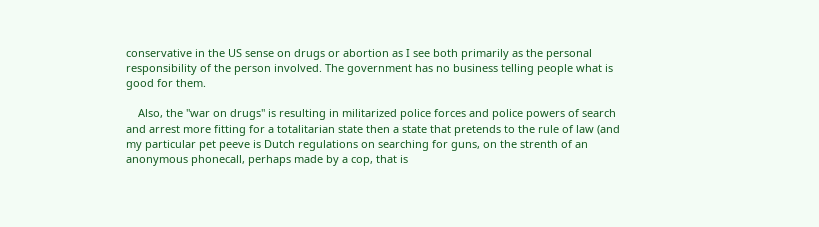conservative in the US sense on drugs or abortion as I see both primarily as the personal responsibility of the person involved. The government has no business telling people what is good for them.

    Also, the "war on drugs" is resulting in militarized police forces and police powers of search and arrest more fitting for a totalitarian state then a state that pretends to the rule of law (and my particular pet peeve is Dutch regulations on searching for guns, on the strenth of an anonymous phonecall, perhaps made by a cop, that is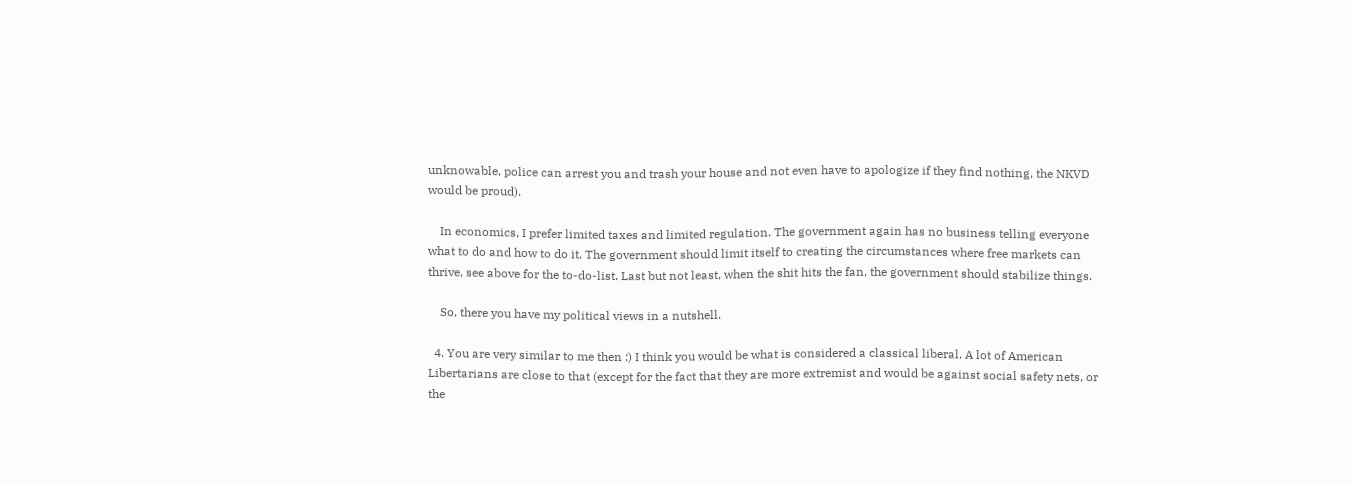unknowable, police can arrest you and trash your house and not even have to apologize if they find nothing, the NKVD would be proud).

    In economics, I prefer limited taxes and limited regulation. The government again has no business telling everyone what to do and how to do it. The government should limit itself to creating the circumstances where free markets can thrive, see above for the to-do-list. Last but not least, when the shit hits the fan, the government should stabilize things.

    So, there you have my political views in a nutshell.

  4. You are very similar to me then :) I think you would be what is considered a classical liberal. A lot of American Libertarians are close to that (except for the fact that they are more extremist and would be against social safety nets, or the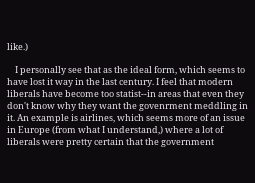like.)

    I personally see that as the ideal form, which seems to have lost it way in the last century. I feel that modern liberals have become too statist--in areas that even they don't know why they want the govenrment meddling in it. An example is airlines, which seems more of an issue in Europe (from what I understand,) where a lot of liberals were pretty certain that the government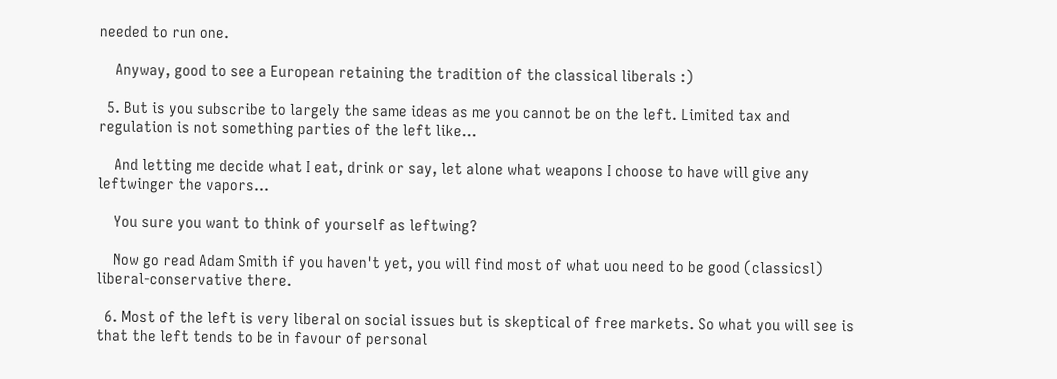needed to run one.

    Anyway, good to see a European retaining the tradition of the classical liberals :)

  5. But is you subscribe to largely the same ideas as me you cannot be on the left. Limited tax and regulation is not something parties of the left like...

    And letting me decide what I eat, drink or say, let alone what weapons I choose to have will give any leftwinger the vapors...

    You sure you want to think of yourself as leftwing?

    Now go read Adam Smith if you haven't yet, you will find most of what uou need to be good (classicsl) liberal-conservative there.

  6. Most of the left is very liberal on social issues but is skeptical of free markets. So what you will see is that the left tends to be in favour of personal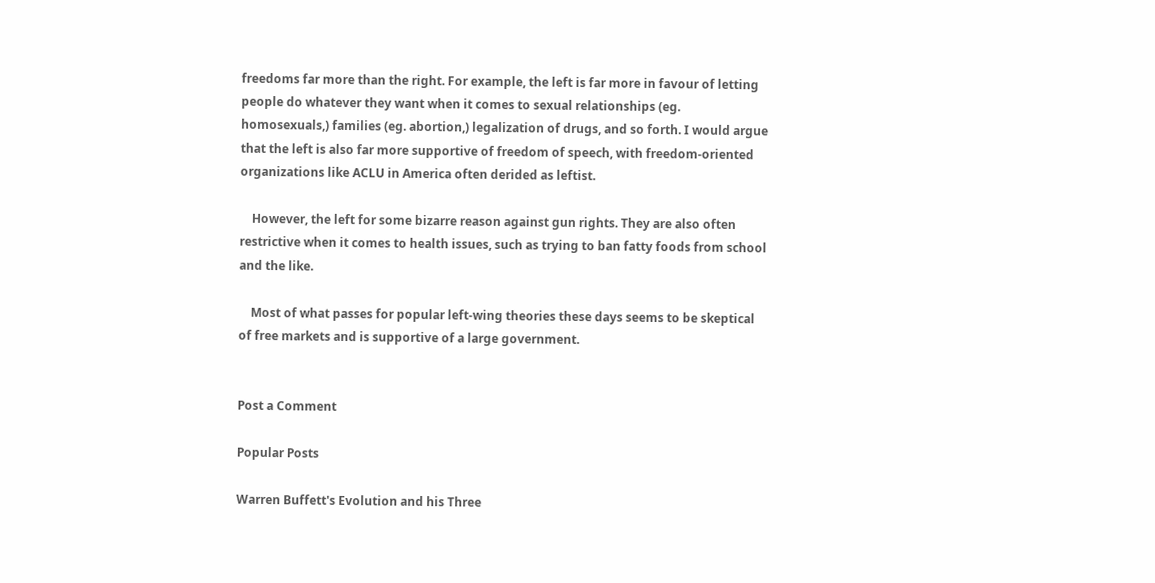freedoms far more than the right. For example, the left is far more in favour of letting people do whatever they want when it comes to sexual relationships (eg. homosexuals,) families (eg. abortion,) legalization of drugs, and so forth. I would argue that the left is also far more supportive of freedom of speech, with freedom-oriented organizations like ACLU in America often derided as leftist.

    However, the left for some bizarre reason against gun rights. They are also often restrictive when it comes to health issues, such as trying to ban fatty foods from school and the like.

    Most of what passes for popular left-wing theories these days seems to be skeptical of free markets and is supportive of a large government.


Post a Comment

Popular Posts

Warren Buffett's Evolution and his Three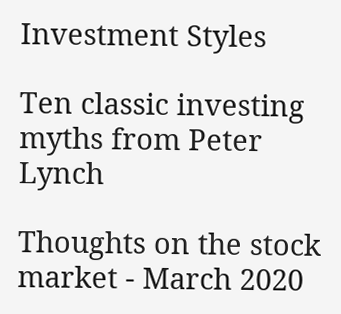Investment Styles

Ten classic investing myths from Peter Lynch

Thoughts on the stock market - March 2020